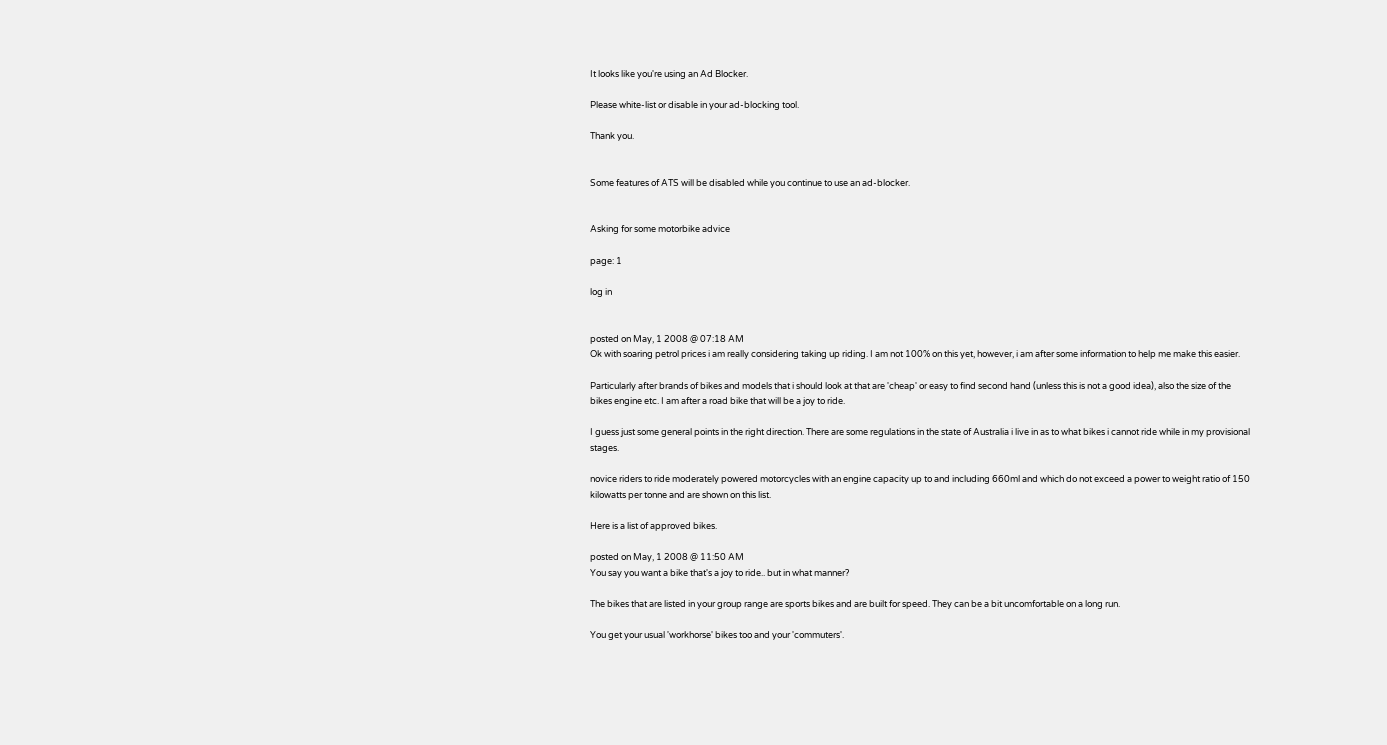It looks like you're using an Ad Blocker.

Please white-list or disable in your ad-blocking tool.

Thank you.


Some features of ATS will be disabled while you continue to use an ad-blocker.


Asking for some motorbike advice

page: 1

log in


posted on May, 1 2008 @ 07:18 AM
Ok with soaring petrol prices i am really considering taking up riding. I am not 100% on this yet, however, i am after some information to help me make this easier.

Particularly after brands of bikes and models that i should look at that are 'cheap' or easy to find second hand (unless this is not a good idea), also the size of the bikes engine etc. I am after a road bike that will be a joy to ride.

I guess just some general points in the right direction. There are some regulations in the state of Australia i live in as to what bikes i cannot ride while in my provisional stages.

novice riders to ride moderately powered motorcycles with an engine capacity up to and including 660ml and which do not exceed a power to weight ratio of 150 kilowatts per tonne and are shown on this list.

Here is a list of approved bikes.

posted on May, 1 2008 @ 11:50 AM
You say you want a bike that's a joy to ride.. but in what manner?

The bikes that are listed in your group range are sports bikes and are built for speed. They can be a bit uncomfortable on a long run.

You get your usual 'workhorse' bikes too and your 'commuters'.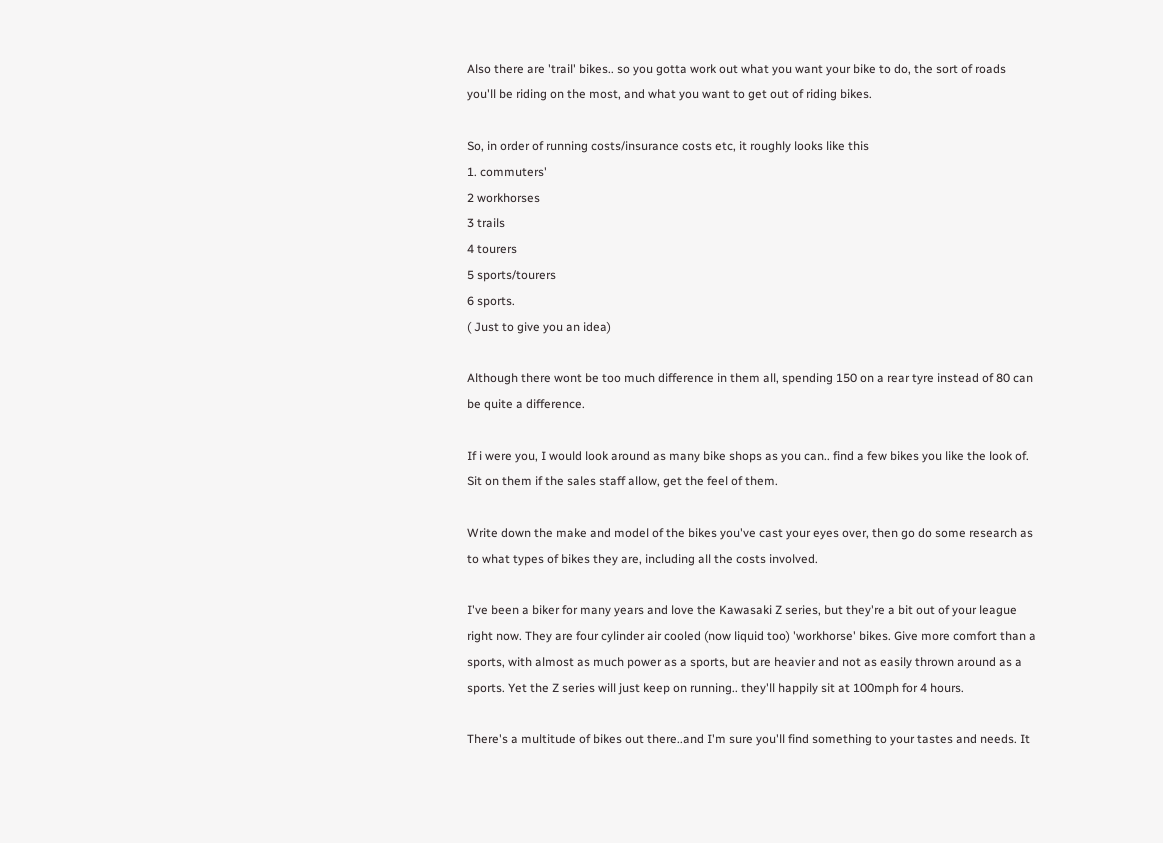Also there are 'trail' bikes.. so you gotta work out what you want your bike to do, the sort of roads you'll be riding on the most, and what you want to get out of riding bikes.

So, in order of running costs/insurance costs etc, it roughly looks like this
1. commuters'
2 workhorses
3 trails
4 tourers
5 sports/tourers
6 sports.
( Just to give you an idea)

Although there wont be too much difference in them all, spending 150 on a rear tyre instead of 80 can be quite a difference.

If i were you, I would look around as many bike shops as you can.. find a few bikes you like the look of. Sit on them if the sales staff allow, get the feel of them.

Write down the make and model of the bikes you've cast your eyes over, then go do some research as to what types of bikes they are, including all the costs involved.

I've been a biker for many years and love the Kawasaki Z series, but they're a bit out of your league right now. They are four cylinder air cooled (now liquid too) 'workhorse' bikes. Give more comfort than a sports, with almost as much power as a sports, but are heavier and not as easily thrown around as a sports. Yet the Z series will just keep on running.. they'll happily sit at 100mph for 4 hours.

There's a multitude of bikes out there..and I'm sure you'll find something to your tastes and needs. It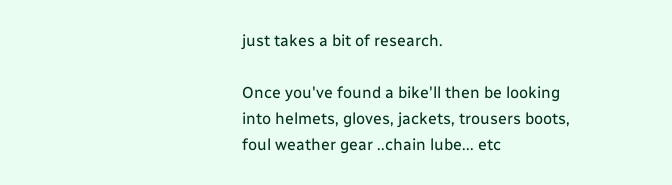just takes a bit of research.

Once you've found a bike'll then be looking into helmets, gloves, jackets, trousers boots, foul weather gear ..chain lube... etc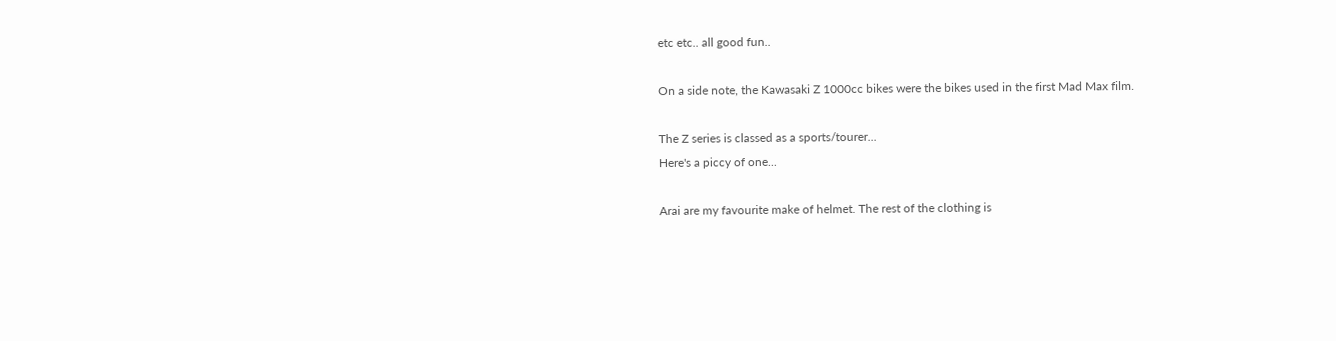etc etc.. all good fun..

On a side note, the Kawasaki Z 1000cc bikes were the bikes used in the first Mad Max film.

The Z series is classed as a sports/tourer...
Here's a piccy of one...

Arai are my favourite make of helmet. The rest of the clothing is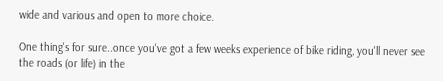wide and various and open to more choice.

One thing's for sure..once you've got a few weeks experience of bike riding, you'll never see the roads (or life) in the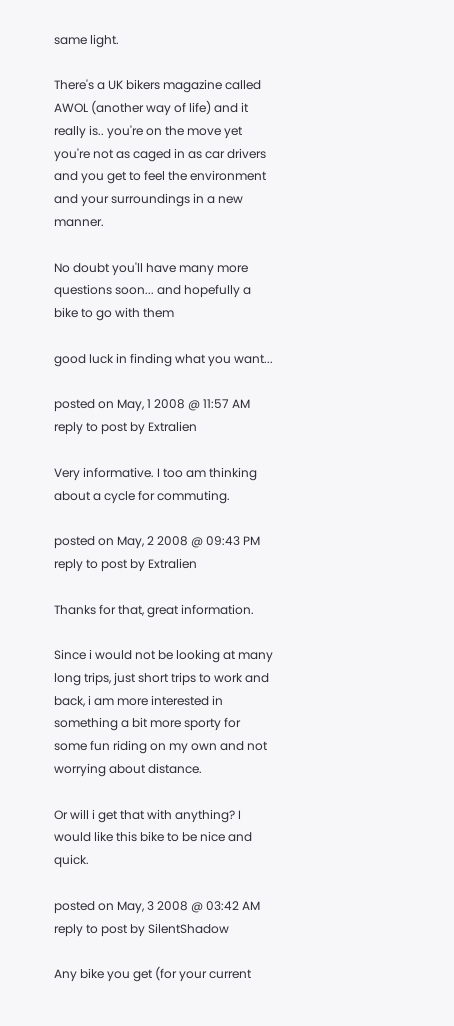same light.

There's a UK bikers magazine called AWOL (another way of life) and it really is.. you're on the move yet you're not as caged in as car drivers and you get to feel the environment and your surroundings in a new manner.

No doubt you'll have many more questions soon... and hopefully a bike to go with them

good luck in finding what you want...

posted on May, 1 2008 @ 11:57 AM
reply to post by Extralien

Very informative. I too am thinking about a cycle for commuting.

posted on May, 2 2008 @ 09:43 PM
reply to post by Extralien

Thanks for that, great information.

Since i would not be looking at many long trips, just short trips to work and back, i am more interested in something a bit more sporty for some fun riding on my own and not worrying about distance.

Or will i get that with anything? I would like this bike to be nice and quick.

posted on May, 3 2008 @ 03:42 AM
reply to post by SilentShadow

Any bike you get (for your current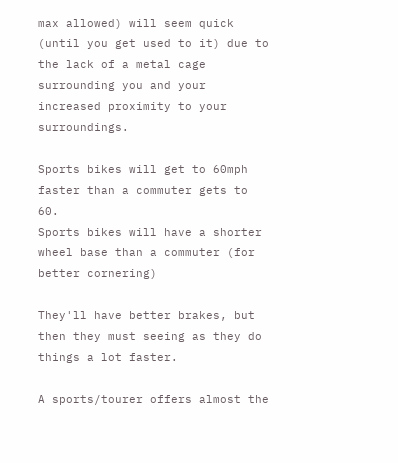max allowed) will seem quick (until you get used to it) due to the lack of a metal cage surrounding you and your increased proximity to your surroundings.

Sports bikes will get to 60mph faster than a commuter gets to 60.
Sports bikes will have a shorter wheel base than a commuter (for better cornering)

They'll have better brakes, but then they must seeing as they do things a lot faster.

A sports/tourer offers almost the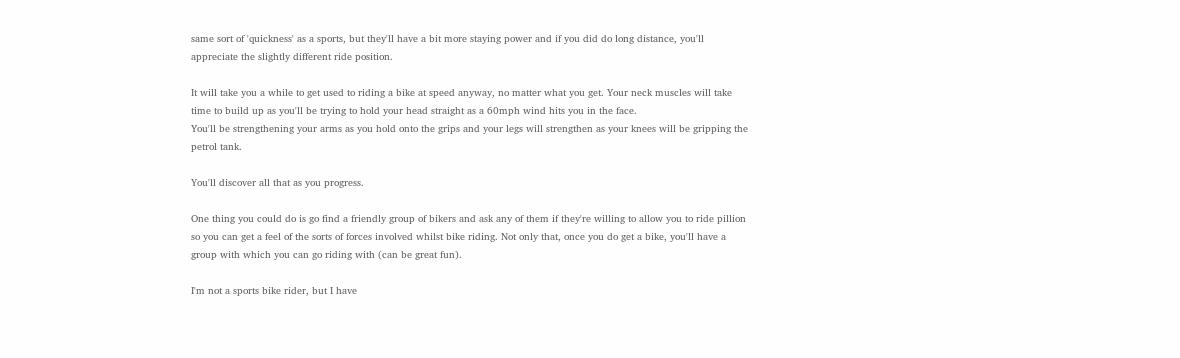same sort of 'quickness' as a sports, but they'll have a bit more staying power and if you did do long distance, you'll appreciate the slightly different ride position.

It will take you a while to get used to riding a bike at speed anyway, no matter what you get. Your neck muscles will take time to build up as you'll be trying to hold your head straight as a 60mph wind hits you in the face.
You'll be strengthening your arms as you hold onto the grips and your legs will strengthen as your knees will be gripping the petrol tank.

You'll discover all that as you progress.

One thing you could do is go find a friendly group of bikers and ask any of them if they're willing to allow you to ride pillion so you can get a feel of the sorts of forces involved whilst bike riding. Not only that, once you do get a bike, you'll have a group with which you can go riding with (can be great fun).

I'm not a sports bike rider, but I have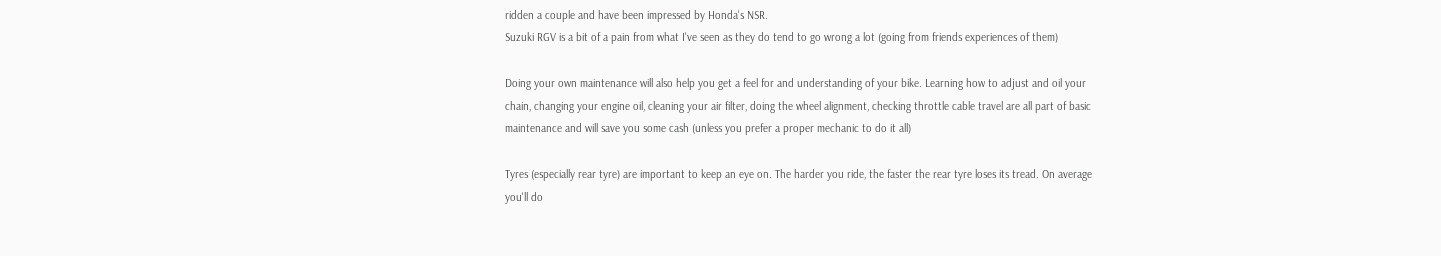ridden a couple and have been impressed by Honda's NSR.
Suzuki RGV is a bit of a pain from what I've seen as they do tend to go wrong a lot (going from friends experiences of them)

Doing your own maintenance will also help you get a feel for and understanding of your bike. Learning how to adjust and oil your chain, changing your engine oil, cleaning your air filter, doing the wheel alignment, checking throttle cable travel are all part of basic maintenance and will save you some cash (unless you prefer a proper mechanic to do it all)

Tyres (especially rear tyre) are important to keep an eye on. The harder you ride, the faster the rear tyre loses its tread. On average you'll do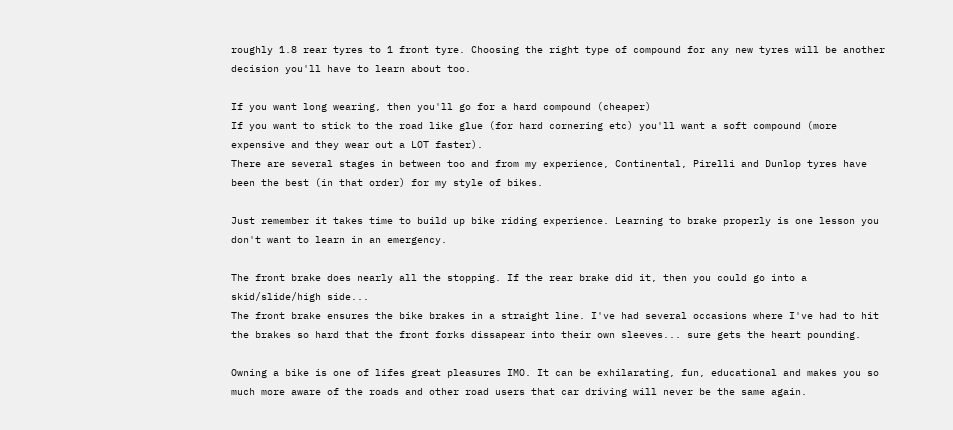roughly 1.8 rear tyres to 1 front tyre. Choosing the right type of compound for any new tyres will be another decision you'll have to learn about too.

If you want long wearing, then you'll go for a hard compound (cheaper)
If you want to stick to the road like glue (for hard cornering etc) you'll want a soft compound (more expensive and they wear out a LOT faster).
There are several stages in between too and from my experience, Continental, Pirelli and Dunlop tyres have been the best (in that order) for my style of bikes.

Just remember it takes time to build up bike riding experience. Learning to brake properly is one lesson you don't want to learn in an emergency.

The front brake does nearly all the stopping. If the rear brake did it, then you could go into a skid/slide/high side...
The front brake ensures the bike brakes in a straight line. I've had several occasions where I've had to hit the brakes so hard that the front forks dissapear into their own sleeves... sure gets the heart pounding.

Owning a bike is one of lifes great pleasures IMO. It can be exhilarating, fun, educational and makes you so much more aware of the roads and other road users that car driving will never be the same again.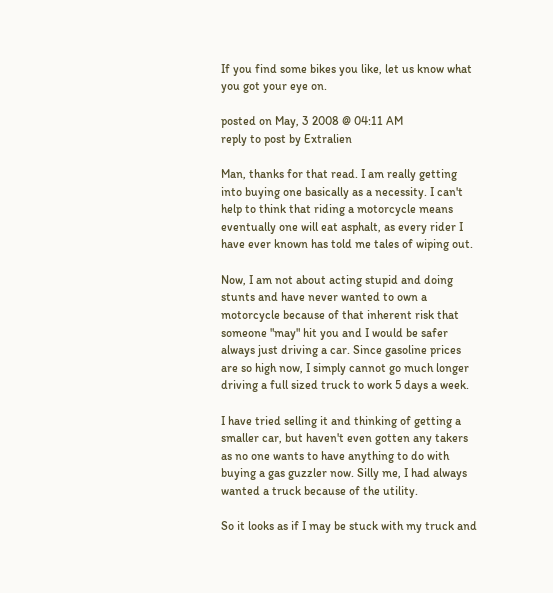If you find some bikes you like, let us know what you got your eye on.

posted on May, 3 2008 @ 04:11 AM
reply to post by Extralien

Man, thanks for that read. I am really getting into buying one basically as a necessity. I can't help to think that riding a motorcycle means eventually one will eat asphalt, as every rider I have ever known has told me tales of wiping out.

Now, I am not about acting stupid and doing stunts and have never wanted to own a motorcycle because of that inherent risk that someone "may" hit you and I would be safer always just driving a car. Since gasoline prices are so high now, I simply cannot go much longer driving a full sized truck to work 5 days a week.

I have tried selling it and thinking of getting a smaller car, but haven't even gotten any takers as no one wants to have anything to do with buying a gas guzzler now. Silly me, I had always wanted a truck because of the utility.

So it looks as if I may be stuck with my truck and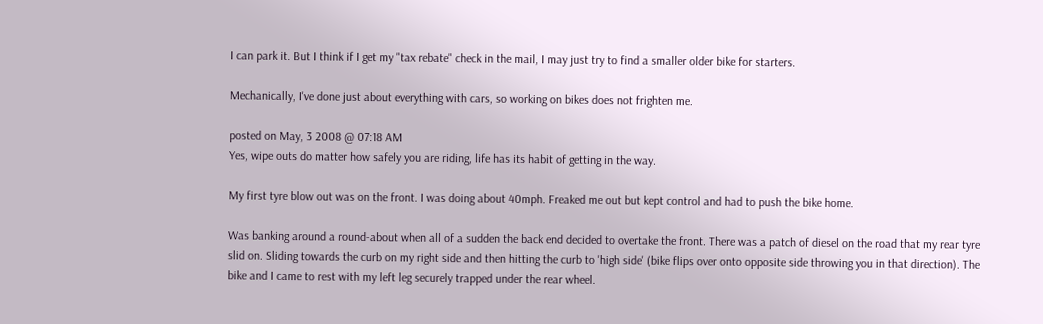I can park it. But I think if I get my "tax rebate" check in the mail, I may just try to find a smaller older bike for starters.

Mechanically, I've done just about everything with cars, so working on bikes does not frighten me.

posted on May, 3 2008 @ 07:18 AM
Yes, wipe outs do matter how safely you are riding, life has its habit of getting in the way.

My first tyre blow out was on the front. I was doing about 40mph. Freaked me out but kept control and had to push the bike home.

Was banking around a round-about when all of a sudden the back end decided to overtake the front. There was a patch of diesel on the road that my rear tyre slid on. Sliding towards the curb on my right side and then hitting the curb to 'high side' (bike flips over onto opposite side throwing you in that direction). The bike and I came to rest with my left leg securely trapped under the rear wheel.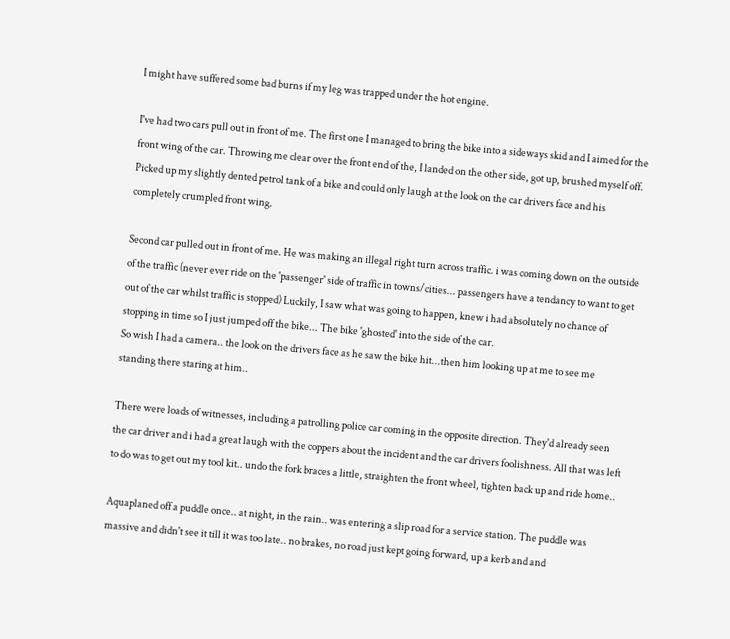I might have suffered some bad burns if my leg was trapped under the hot engine.

I've had two cars pull out in front of me. The first one I managed to bring the bike into a sideways skid and I aimed for the front wing of the car. Throwing me clear over the front end of the, I landed on the other side, got up, brushed myself off. Picked up my slightly dented petrol tank of a bike and could only laugh at the look on the car drivers face and his completely crumpled front wing.

Second car pulled out in front of me. He was making an illegal right turn across traffic. i was coming down on the outside of the traffic (never ever ride on the 'passenger' side of traffic in towns/cities... passengers have a tendancy to want to get out of the car whilst traffic is stopped) Luckily, I saw what was going to happen, knew i had absolutely no chance of stopping in time so I just jumped off the bike... The bike 'ghosted' into the side of the car.
So wish I had a camera.. the look on the drivers face as he saw the bike hit...then him looking up at me to see me standing there staring at him..

There were loads of witnesses, including a patrolling police car coming in the opposite direction. They'd already seen the car driver and i had a great laugh with the coppers about the incident and the car drivers foolishness. All that was left to do was to get out my tool kit.. undo the fork braces a little, straighten the front wheel, tighten back up and ride home..

Aquaplaned off a puddle once.. at night, in the rain.. was entering a slip road for a service station. The puddle was massive and didn't see it till it was too late.. no brakes, no road just kept going forward, up a kerb and and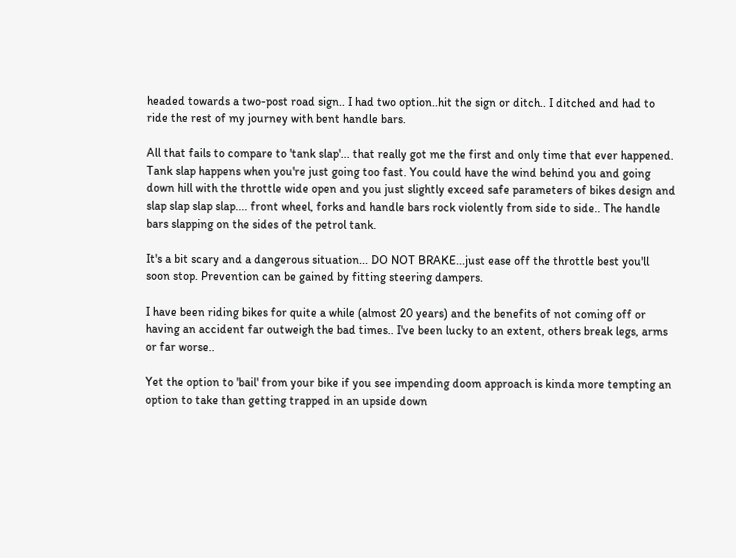headed towards a two-post road sign.. I had two option..hit the sign or ditch.. I ditched and had to ride the rest of my journey with bent handle bars.

All that fails to compare to 'tank slap'... that really got me the first and only time that ever happened.
Tank slap happens when you're just going too fast. You could have the wind behind you and going down hill with the throttle wide open and you just slightly exceed safe parameters of bikes design and slap slap slap slap.... front wheel, forks and handle bars rock violently from side to side.. The handle bars slapping on the sides of the petrol tank.

It's a bit scary and a dangerous situation... DO NOT BRAKE...just ease off the throttle best you'll soon stop. Prevention can be gained by fitting steering dampers.

I have been riding bikes for quite a while (almost 20 years) and the benefits of not coming off or having an accident far outweigh the bad times.. I've been lucky to an extent, others break legs, arms or far worse..

Yet the option to 'bail' from your bike if you see impending doom approach is kinda more tempting an option to take than getting trapped in an upside down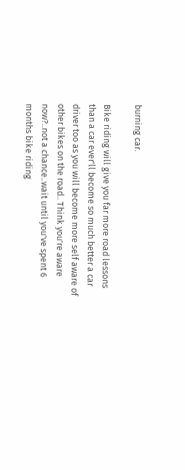burning car.

Bike riding will give you far more road lessons than a car ever'll become so much better a car driver too as you will become more self aware of other bikes on the road.. Think you're aware now?..not a chance..wait until you've spent 6 months bike riding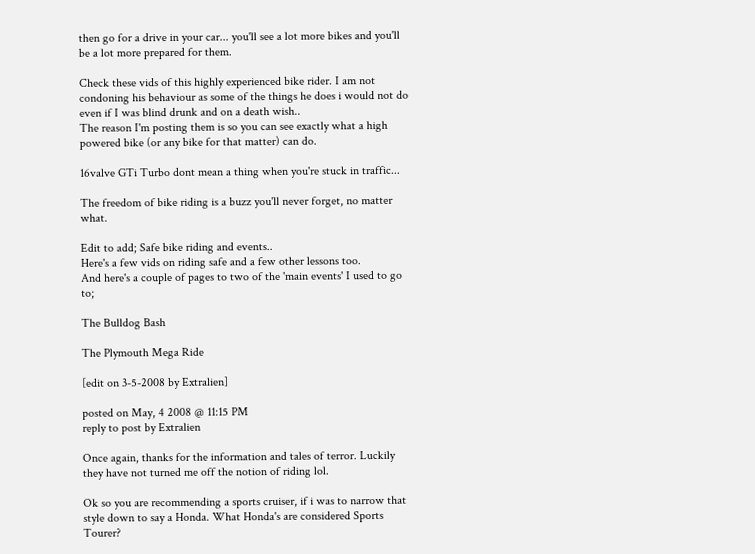then go for a drive in your car... you'll see a lot more bikes and you'll be a lot more prepared for them.

Check these vids of this highly experienced bike rider. I am not condoning his behaviour as some of the things he does i would not do even if I was blind drunk and on a death wish..
The reason I'm posting them is so you can see exactly what a high powered bike (or any bike for that matter) can do.

16valve GTi Turbo dont mean a thing when you're stuck in traffic...

The freedom of bike riding is a buzz you'll never forget, no matter what.

Edit to add; Safe bike riding and events..
Here's a few vids on riding safe and a few other lessons too.
And here's a couple of pages to two of the 'main events' I used to go to;

The Bulldog Bash

The Plymouth Mega Ride

[edit on 3-5-2008 by Extralien]

posted on May, 4 2008 @ 11:15 PM
reply to post by Extralien

Once again, thanks for the information and tales of terror. Luckily they have not turned me off the notion of riding lol.

Ok so you are recommending a sports cruiser, if i was to narrow that style down to say a Honda. What Honda's are considered Sports Tourer?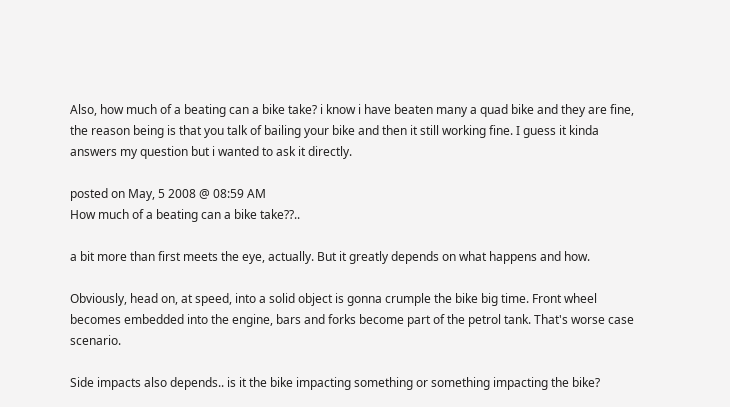Also, how much of a beating can a bike take? i know i have beaten many a quad bike and they are fine, the reason being is that you talk of bailing your bike and then it still working fine. I guess it kinda answers my question but i wanted to ask it directly.

posted on May, 5 2008 @ 08:59 AM
How much of a beating can a bike take??..

a bit more than first meets the eye, actually. But it greatly depends on what happens and how.

Obviously, head on, at speed, into a solid object is gonna crumple the bike big time. Front wheel becomes embedded into the engine, bars and forks become part of the petrol tank. That's worse case scenario.

Side impacts also depends.. is it the bike impacting something or something impacting the bike?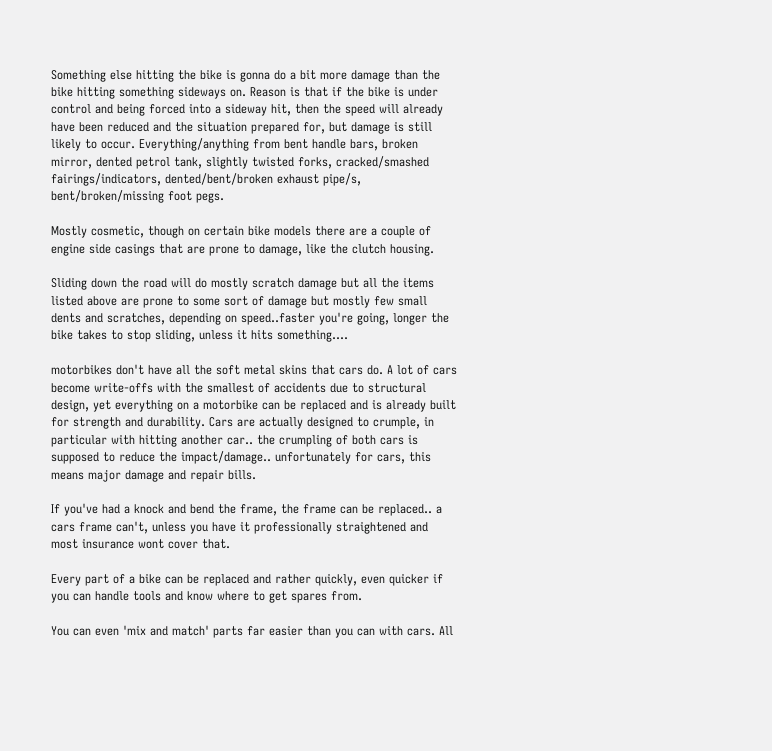Something else hitting the bike is gonna do a bit more damage than the bike hitting something sideways on. Reason is that if the bike is under control and being forced into a sideway hit, then the speed will already have been reduced and the situation prepared for, but damage is still likely to occur. Everything/anything from bent handle bars, broken mirror, dented petrol tank, slightly twisted forks, cracked/smashed fairings/indicators, dented/bent/broken exhaust pipe/s, bent/broken/missing foot pegs.

Mostly cosmetic, though on certain bike models there are a couple of engine side casings that are prone to damage, like the clutch housing.

Sliding down the road will do mostly scratch damage but all the items listed above are prone to some sort of damage but mostly few small dents and scratches, depending on speed..faster you're going, longer the bike takes to stop sliding, unless it hits something....

motorbikes don't have all the soft metal skins that cars do. A lot of cars become write-offs with the smallest of accidents due to structural design, yet everything on a motorbike can be replaced and is already built for strength and durability. Cars are actually designed to crumple, in particular with hitting another car.. the crumpling of both cars is supposed to reduce the impact/damage.. unfortunately for cars, this means major damage and repair bills.

If you've had a knock and bend the frame, the frame can be replaced.. a cars frame can't, unless you have it professionally straightened and most insurance wont cover that.

Every part of a bike can be replaced and rather quickly, even quicker if you can handle tools and know where to get spares from.

You can even 'mix and match' parts far easier than you can with cars. All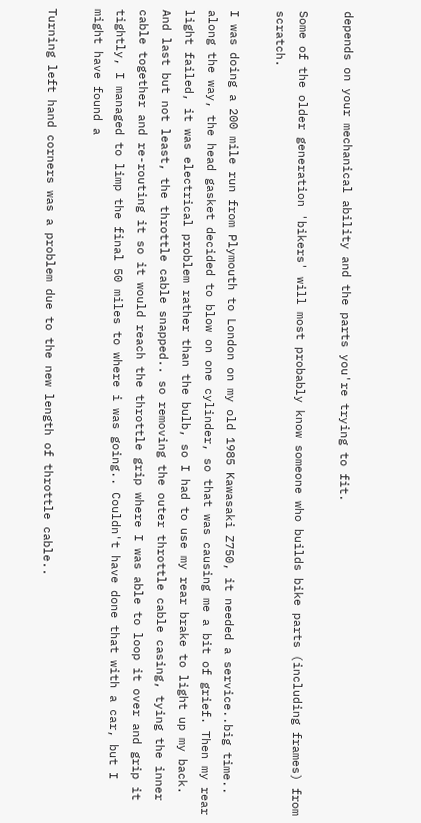depends on your mechanical ability and the parts you're trying to fit.

Some of the older generation 'bikers' will most probably know someone who builds bike parts (including frames) from scratch.

I was doing a 200 mile run from Plymouth to London on my old 1985 Kawasaki Z750, it needed a service..big time.. along the way, the head gasket decided to blow on one cylinder, so that was causing me a bit of grief. Then my rear light failed, it was electrical problem rather than the bulb, so I had to use my rear brake to light up my back. And last but not least, the throttle cable snapped.. so removing the outer throttle cable casing, tying the inner cable together and re-routing it so it would reach the throttle grip where I was able to loop it over and grip it tightly, I managed to limp the final 50 miles to where i was going.. Couldn't have done that with a car, but I might have found a

Turning left hand corners was a problem due to the new length of throttle cable..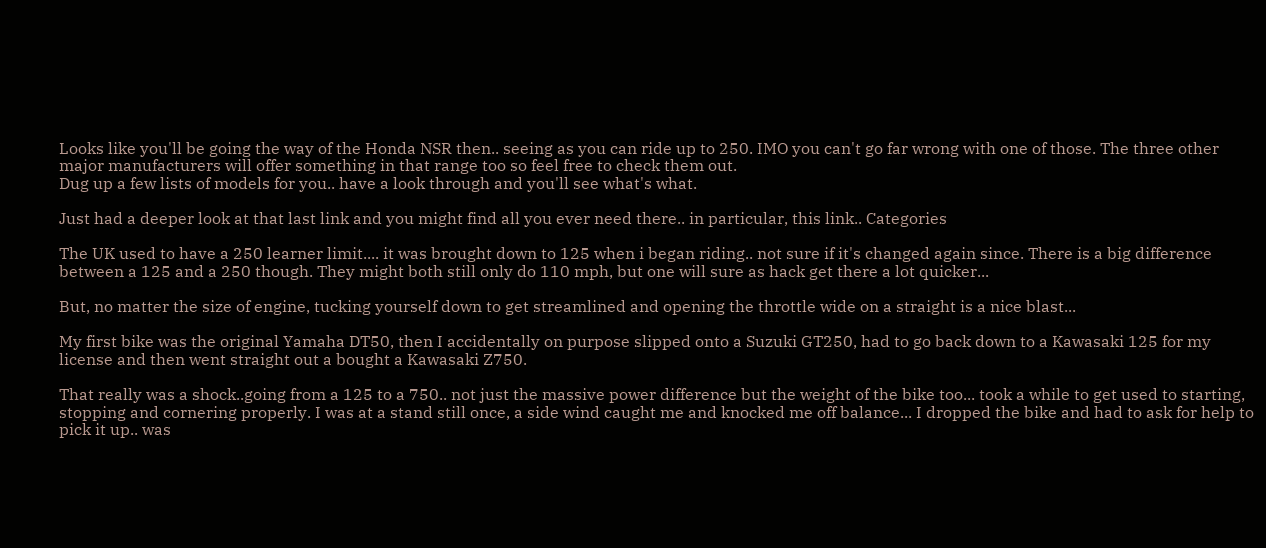Looks like you'll be going the way of the Honda NSR then.. seeing as you can ride up to 250. IMO you can't go far wrong with one of those. The three other major manufacturers will offer something in that range too so feel free to check them out.
Dug up a few lists of models for you.. have a look through and you'll see what's what.

Just had a deeper look at that last link and you might find all you ever need there.. in particular, this link.. Categories

The UK used to have a 250 learner limit.... it was brought down to 125 when i began riding.. not sure if it's changed again since. There is a big difference between a 125 and a 250 though. They might both still only do 110 mph, but one will sure as hack get there a lot quicker...

But, no matter the size of engine, tucking yourself down to get streamlined and opening the throttle wide on a straight is a nice blast...

My first bike was the original Yamaha DT50, then I accidentally on purpose slipped onto a Suzuki GT250, had to go back down to a Kawasaki 125 for my license and then went straight out a bought a Kawasaki Z750.

That really was a shock..going from a 125 to a 750.. not just the massive power difference but the weight of the bike too... took a while to get used to starting, stopping and cornering properly. I was at a stand still once, a side wind caught me and knocked me off balance... I dropped the bike and had to ask for help to pick it up.. was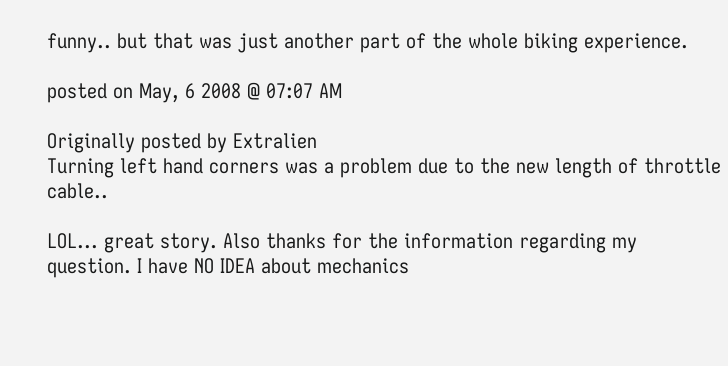funny.. but that was just another part of the whole biking experience.

posted on May, 6 2008 @ 07:07 AM

Originally posted by Extralien
Turning left hand corners was a problem due to the new length of throttle cable..

LOL... great story. Also thanks for the information regarding my question. I have NO IDEA about mechanics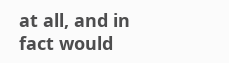at all, and in fact would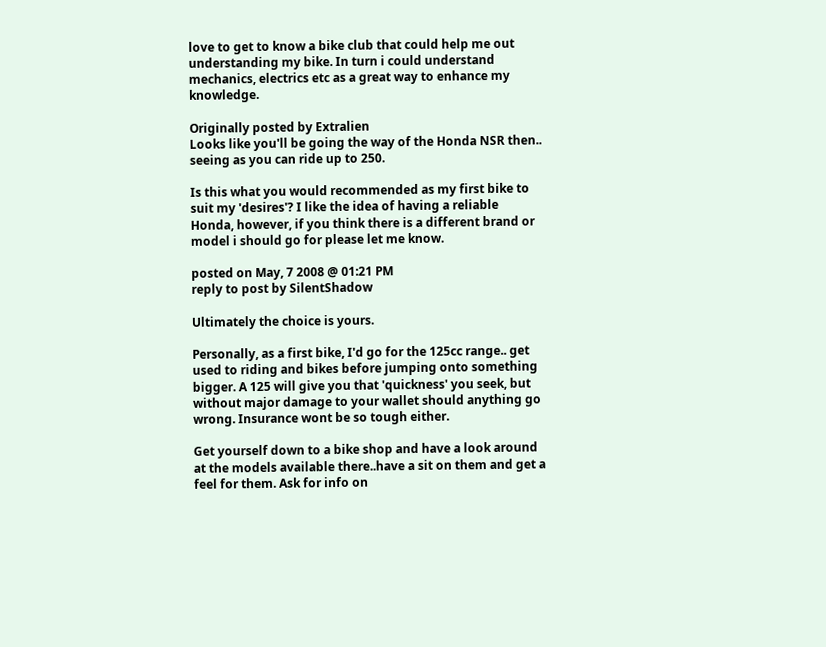love to get to know a bike club that could help me out understanding my bike. In turn i could understand mechanics, electrics etc as a great way to enhance my knowledge.

Originally posted by Extralien
Looks like you'll be going the way of the Honda NSR then.. seeing as you can ride up to 250.

Is this what you would recommended as my first bike to suit my 'desires'? I like the idea of having a reliable Honda, however, if you think there is a different brand or model i should go for please let me know.

posted on May, 7 2008 @ 01:21 PM
reply to post by SilentShadow

Ultimately the choice is yours.

Personally, as a first bike, I'd go for the 125cc range.. get used to riding and bikes before jumping onto something bigger. A 125 will give you that 'quickness' you seek, but without major damage to your wallet should anything go wrong. Insurance wont be so tough either.

Get yourself down to a bike shop and have a look around at the models available there..have a sit on them and get a feel for them. Ask for info on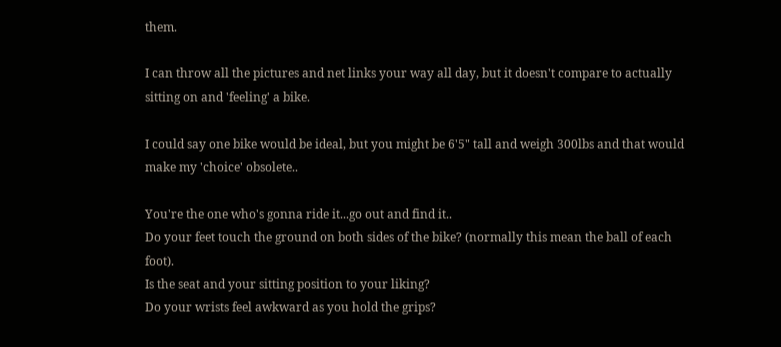them.

I can throw all the pictures and net links your way all day, but it doesn't compare to actually sitting on and 'feeling' a bike.

I could say one bike would be ideal, but you might be 6'5" tall and weigh 300lbs and that would make my 'choice' obsolete..

You're the one who's gonna ride it...go out and find it..
Do your feet touch the ground on both sides of the bike? (normally this mean the ball of each foot).
Is the seat and your sitting position to your liking?
Do your wrists feel awkward as you hold the grips?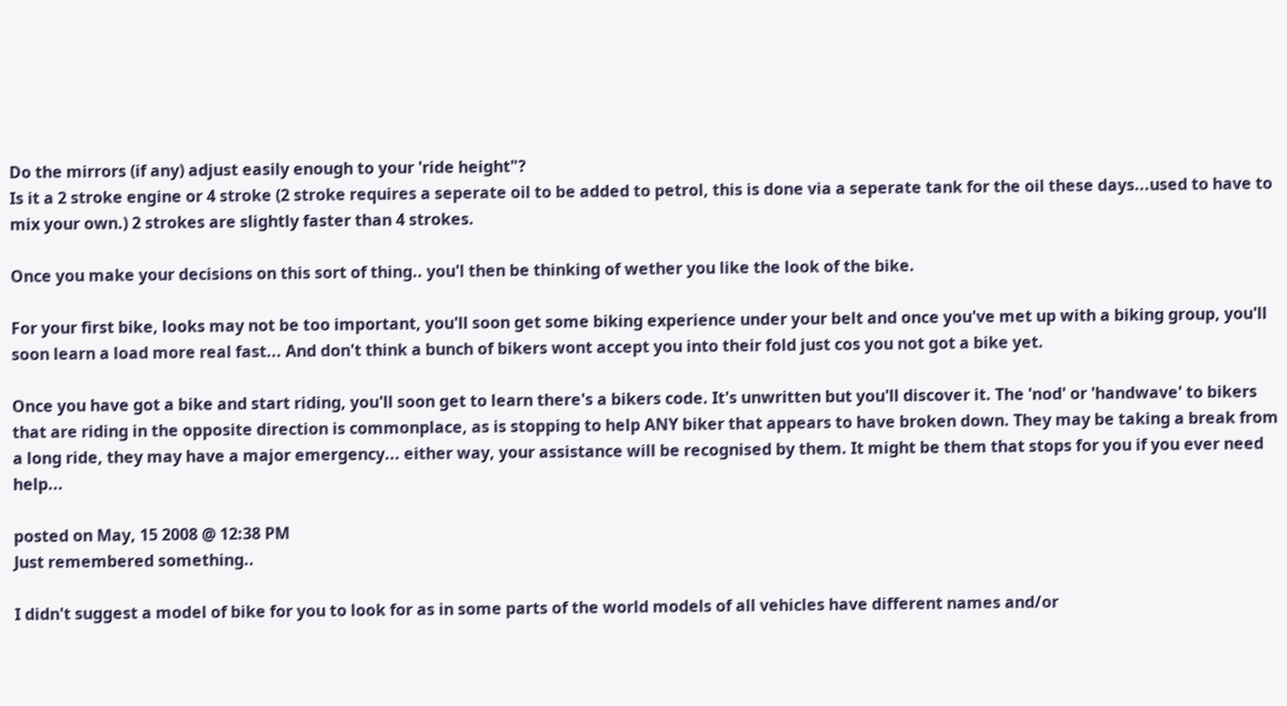Do the mirrors (if any) adjust easily enough to your 'ride height"?
Is it a 2 stroke engine or 4 stroke (2 stroke requires a seperate oil to be added to petrol, this is done via a seperate tank for the oil these days...used to have to mix your own.) 2 strokes are slightly faster than 4 strokes.

Once you make your decisions on this sort of thing.. you'l then be thinking of wether you like the look of the bike.

For your first bike, looks may not be too important, you'll soon get some biking experience under your belt and once you've met up with a biking group, you'll soon learn a load more real fast... And don't think a bunch of bikers wont accept you into their fold just cos you not got a bike yet.

Once you have got a bike and start riding, you'll soon get to learn there's a bikers code. It's unwritten but you'll discover it. The 'nod' or 'handwave' to bikers that are riding in the opposite direction is commonplace, as is stopping to help ANY biker that appears to have broken down. They may be taking a break from a long ride, they may have a major emergency... either way, your assistance will be recognised by them. It might be them that stops for you if you ever need help...

posted on May, 15 2008 @ 12:38 PM
Just remembered something..

I didn't suggest a model of bike for you to look for as in some parts of the world models of all vehicles have different names and/or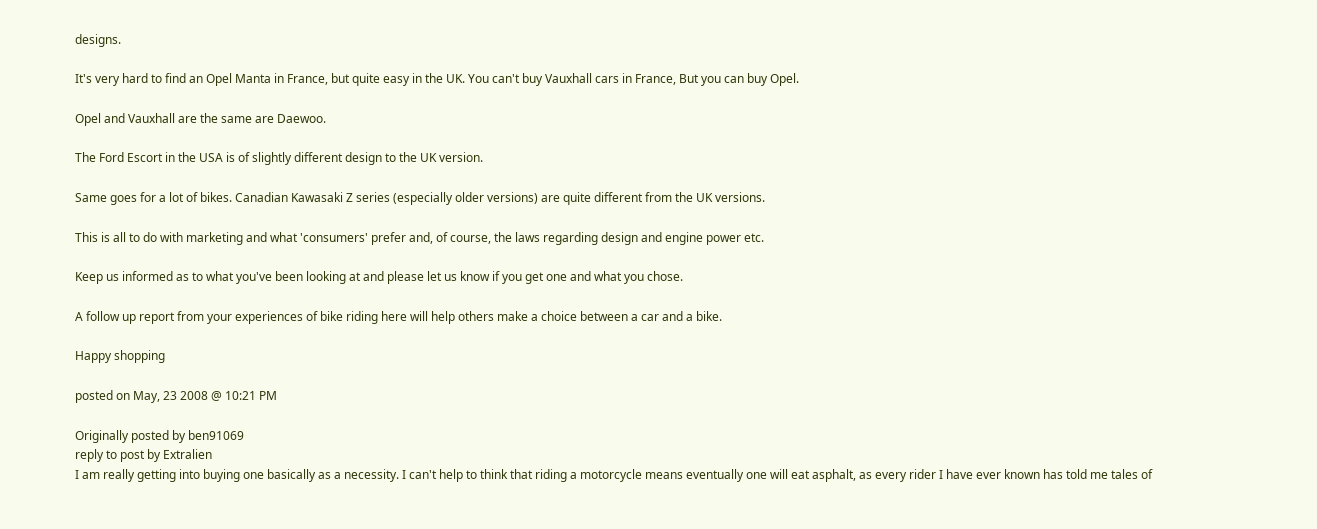designs.

It's very hard to find an Opel Manta in France, but quite easy in the UK. You can't buy Vauxhall cars in France, But you can buy Opel.

Opel and Vauxhall are the same are Daewoo.

The Ford Escort in the USA is of slightly different design to the UK version.

Same goes for a lot of bikes. Canadian Kawasaki Z series (especially older versions) are quite different from the UK versions.

This is all to do with marketing and what 'consumers' prefer and, of course, the laws regarding design and engine power etc.

Keep us informed as to what you've been looking at and please let us know if you get one and what you chose.

A follow up report from your experiences of bike riding here will help others make a choice between a car and a bike.

Happy shopping

posted on May, 23 2008 @ 10:21 PM

Originally posted by ben91069
reply to post by Extralien
I am really getting into buying one basically as a necessity. I can't help to think that riding a motorcycle means eventually one will eat asphalt, as every rider I have ever known has told me tales of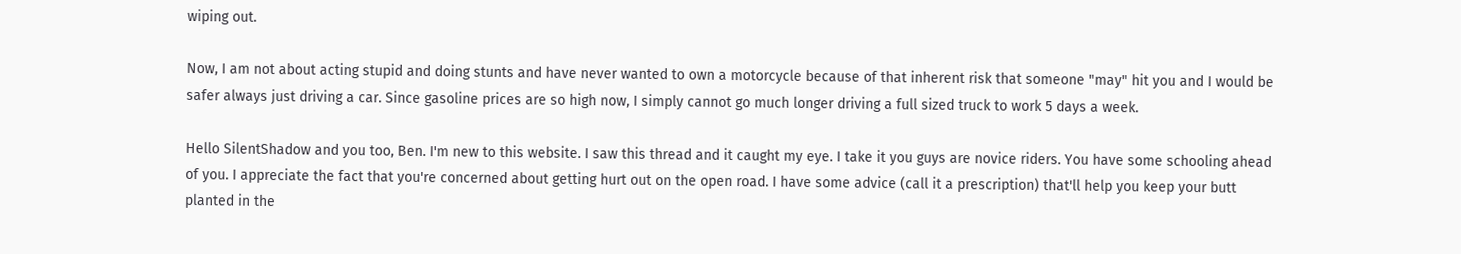wiping out.

Now, I am not about acting stupid and doing stunts and have never wanted to own a motorcycle because of that inherent risk that someone "may" hit you and I would be safer always just driving a car. Since gasoline prices are so high now, I simply cannot go much longer driving a full sized truck to work 5 days a week.

Hello SilentShadow and you too, Ben. I'm new to this website. I saw this thread and it caught my eye. I take it you guys are novice riders. You have some schooling ahead of you. I appreciate the fact that you're concerned about getting hurt out on the open road. I have some advice (call it a prescription) that'll help you keep your butt planted in the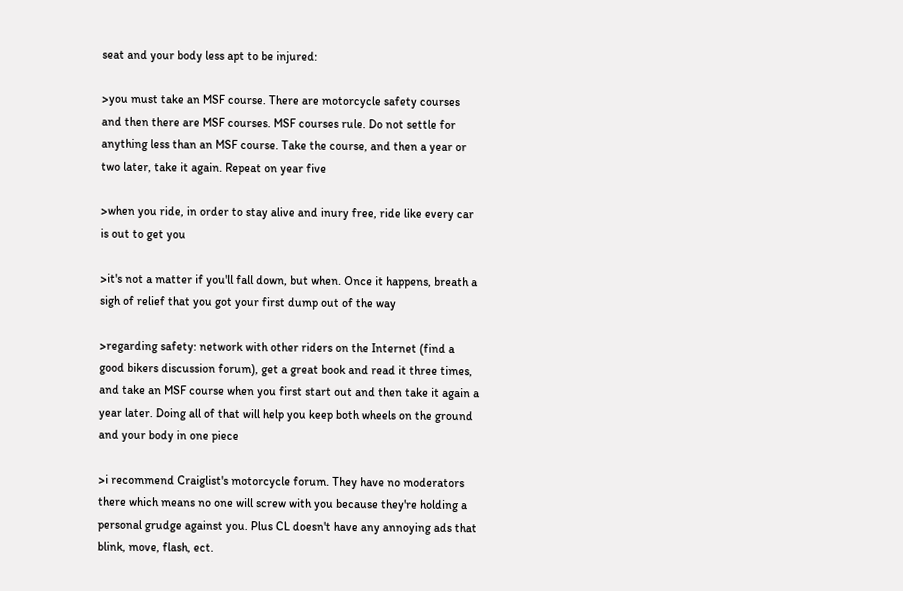seat and your body less apt to be injured:

>you must take an MSF course. There are motorcycle safety courses and then there are MSF courses. MSF courses rule. Do not settle for anything less than an MSF course. Take the course, and then a year or two later, take it again. Repeat on year five

>when you ride, in order to stay alive and inury free, ride like every car is out to get you

>it's not a matter if you'll fall down, but when. Once it happens, breath a sigh of relief that you got your first dump out of the way

>regarding safety: network with other riders on the Internet (find a good bikers discussion forum), get a great book and read it three times, and take an MSF course when you first start out and then take it again a year later. Doing all of that will help you keep both wheels on the ground and your body in one piece

>i recommend Craiglist's motorcycle forum. They have no moderators there which means no one will screw with you because they're holding a personal grudge against you. Plus CL doesn't have any annoying ads that blink, move, flash, ect.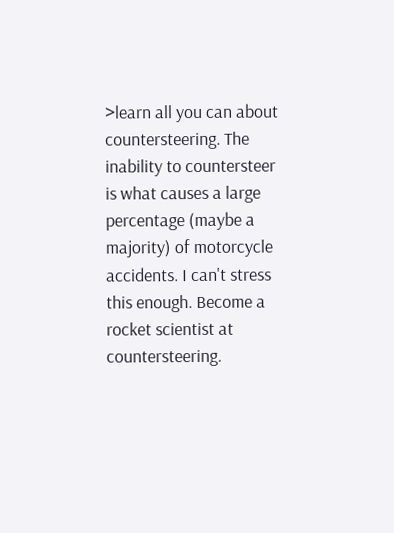>learn all you can about countersteering. The inability to countersteer is what causes a large percentage (maybe a majority) of motorcycle accidents. I can't stress this enough. Become a rocket scientist at countersteering.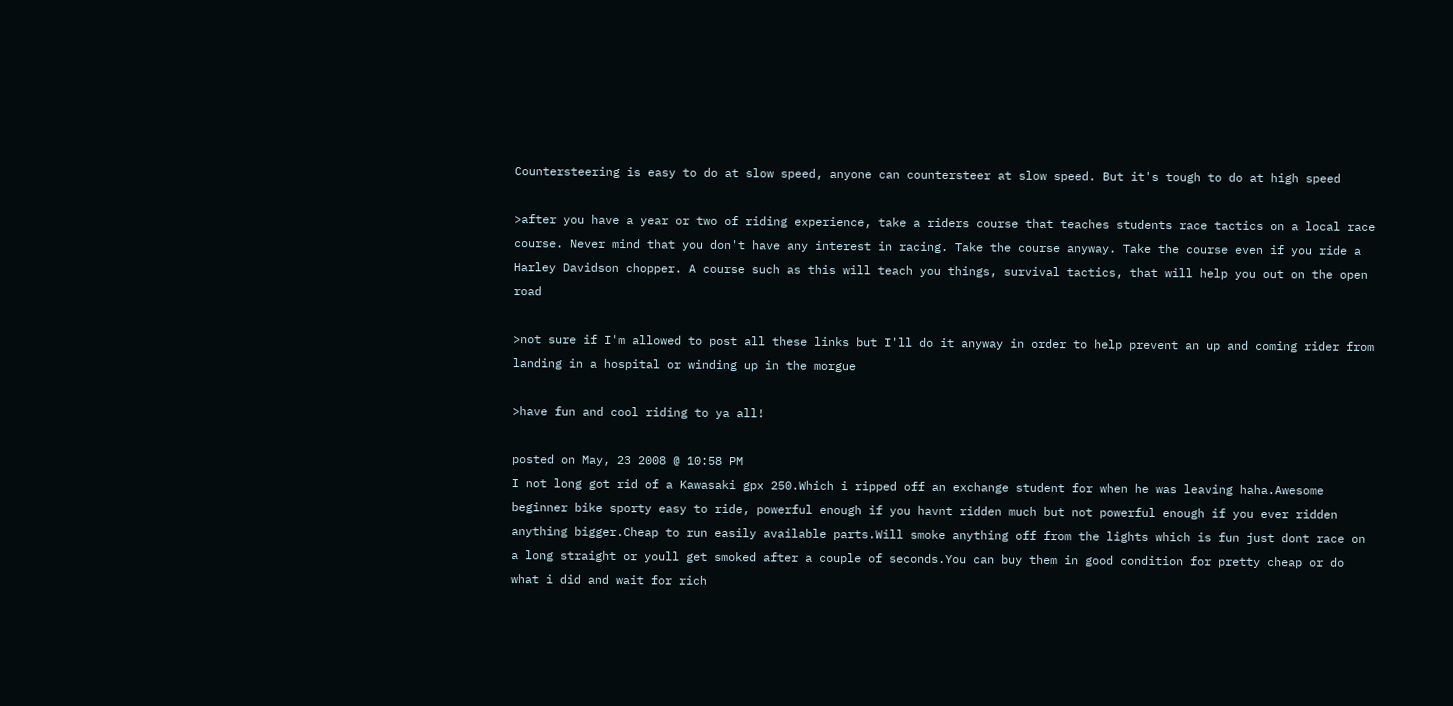Countersteering is easy to do at slow speed, anyone can countersteer at slow speed. But it's tough to do at high speed

>after you have a year or two of riding experience, take a riders course that teaches students race tactics on a local race course. Never mind that you don't have any interest in racing. Take the course anyway. Take the course even if you ride a Harley Davidson chopper. A course such as this will teach you things, survival tactics, that will help you out on the open road

>not sure if I'm allowed to post all these links but I'll do it anyway in order to help prevent an up and coming rider from landing in a hospital or winding up in the morgue

>have fun and cool riding to ya all!

posted on May, 23 2008 @ 10:58 PM
I not long got rid of a Kawasaki gpx 250.Which i ripped off an exchange student for when he was leaving haha.Awesome beginner bike sporty easy to ride, powerful enough if you havnt ridden much but not powerful enough if you ever ridden anything bigger.Cheap to run easily available parts.Will smoke anything off from the lights which is fun just dont race on a long straight or youll get smoked after a couple of seconds.You can buy them in good condition for pretty cheap or do what i did and wait for rich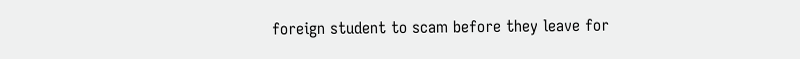foreign student to scam before they leave for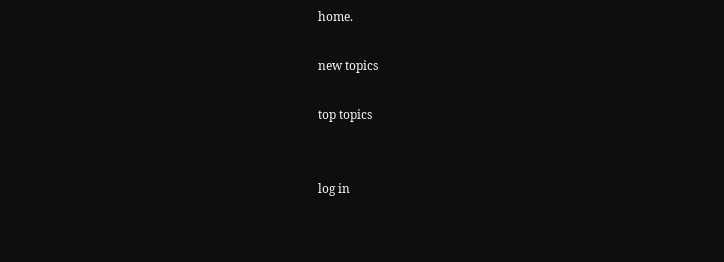home.

new topics

top topics


log in